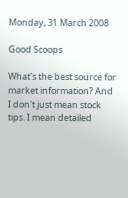Monday, 31 March 2008

Good Scoops

What's the best source for market information? And I don't just mean stock tips. I mean detailed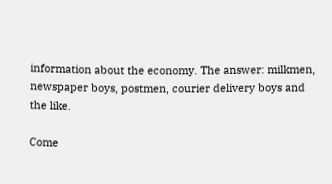information about the economy. The answer: milkmen, newspaper boys, postmen, courier delivery boys and the like.

Come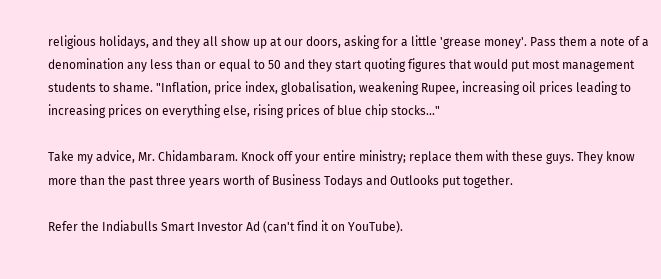religious holidays, and they all show up at our doors, asking for a little 'grease money'. Pass them a note of a denomination any less than or equal to 50 and they start quoting figures that would put most management students to shame. "Inflation, price index, globalisation, weakening Rupee, increasing oil prices leading to increasing prices on everything else, rising prices of blue chip stocks..."

Take my advice, Mr. Chidambaram. Knock off your entire ministry; replace them with these guys. They know more than the past three years worth of Business Todays and Outlooks put together.

Refer the Indiabulls Smart Investor Ad (can't find it on YouTube).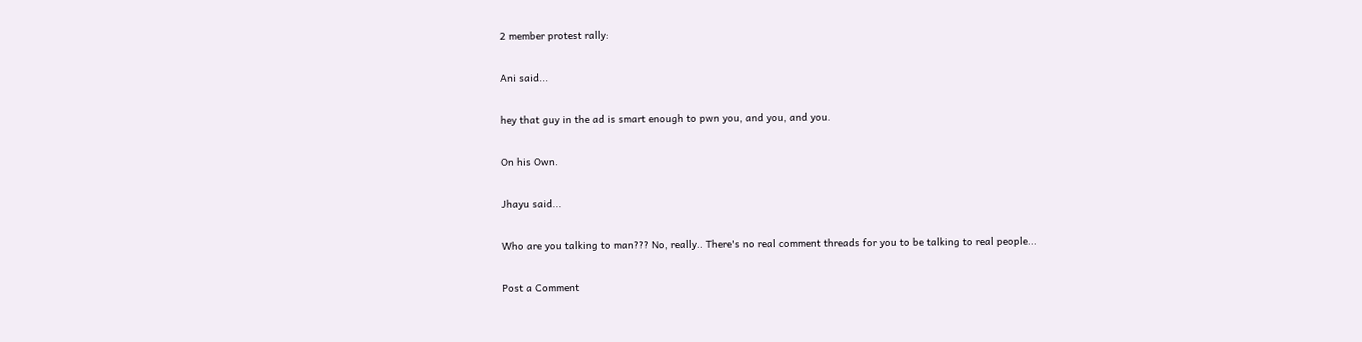2 member protest rally:

Ani said...

hey that guy in the ad is smart enough to pwn you, and you, and you.

On his Own.

Jhayu said...

Who are you talking to man??? No, really.. There's no real comment threads for you to be talking to real people...

Post a Comment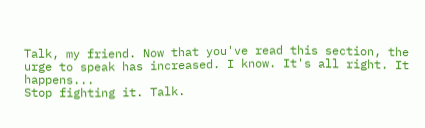Talk, my friend. Now that you've read this section, the urge to speak has increased. I know. It's all right. It happens...
Stop fighting it. Talk.